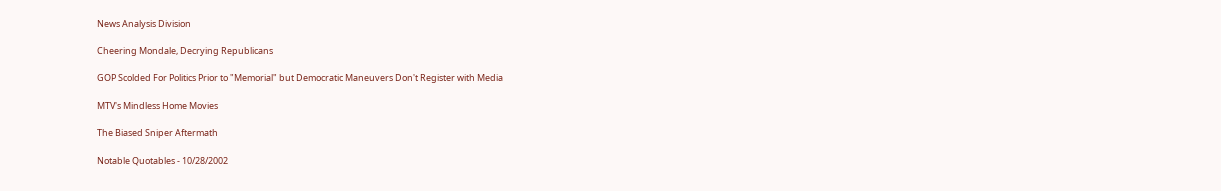News Analysis Division

Cheering Mondale, Decrying Republicans

GOP Scolded For Politics Prior to "Memorial" but Democratic Maneuvers Don't Register with Media

MTV's Mindless Home Movies

The Biased Sniper Aftermath

Notable Quotables - 10/28/2002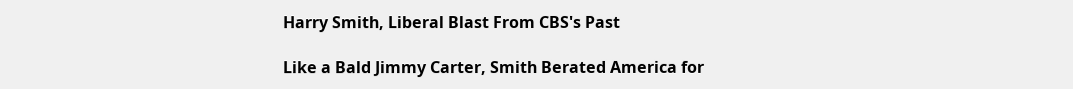Harry Smith, Liberal Blast From CBS's Past

Like a Bald Jimmy Carter, Smith Berated America for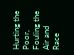Hurting the Poor, Fouling the Air and Race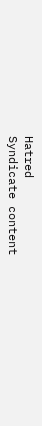Hatred
Syndicate content